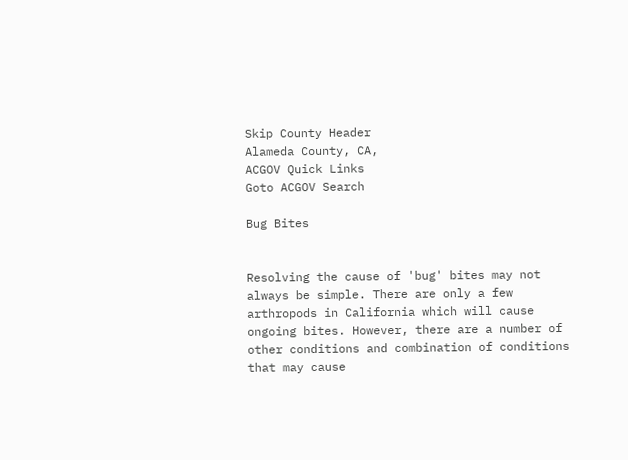Skip County Header
Alameda County, CA,
ACGOV Quick Links
Goto ACGOV Search

Bug Bites


Resolving the cause of 'bug' bites may not always be simple. There are only a few arthropods in California which will cause ongoing bites. However, there are a number of other conditions and combination of conditions that may cause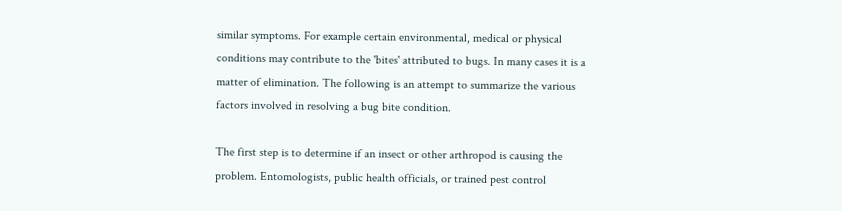similar symptoms. For example certain environmental, medical or physical conditions may contribute to the 'bites' attributed to bugs. In many cases it is a matter of elimination. The following is an attempt to summarize the various factors involved in resolving a bug bite condition.

The first step is to determine if an insect or other arthropod is causing the problem. Entomologists, public health officials, or trained pest control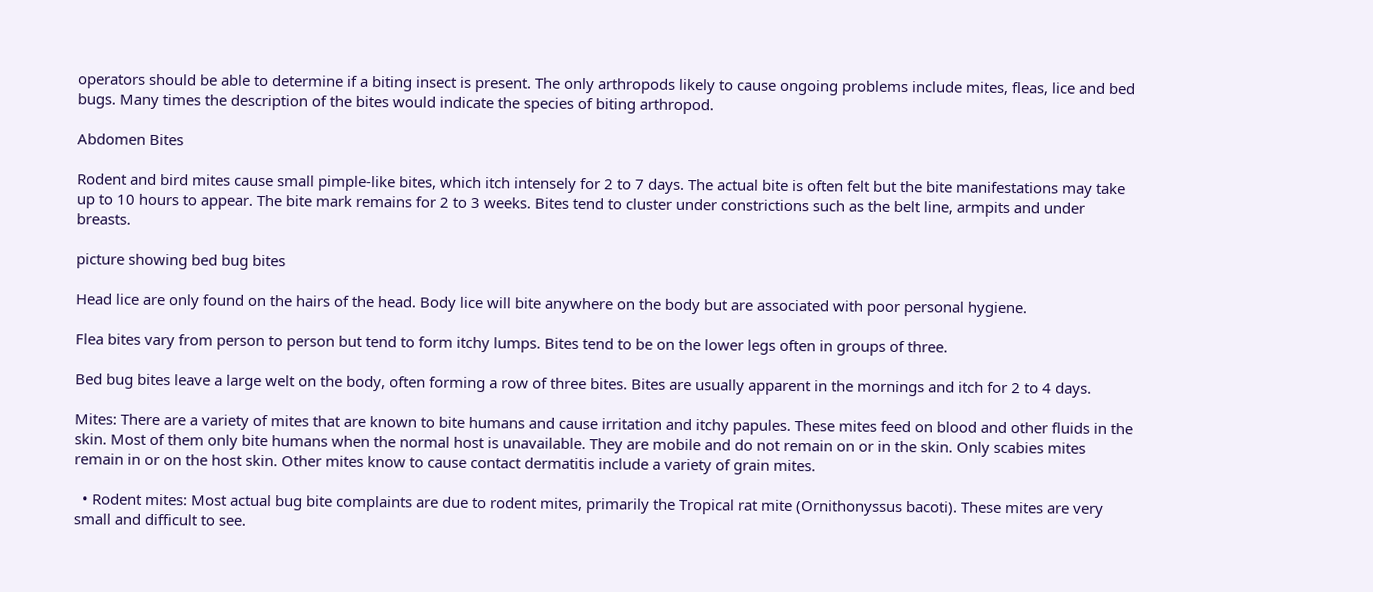operators should be able to determine if a biting insect is present. The only arthropods likely to cause ongoing problems include mites, fleas, lice and bed bugs. Many times the description of the bites would indicate the species of biting arthropod.

Abdomen Bites

Rodent and bird mites cause small pimple-like bites, which itch intensely for 2 to 7 days. The actual bite is often felt but the bite manifestations may take up to 10 hours to appear. The bite mark remains for 2 to 3 weeks. Bites tend to cluster under constrictions such as the belt line, armpits and under breasts.

picture showing bed bug bites

Head lice are only found on the hairs of the head. Body lice will bite anywhere on the body but are associated with poor personal hygiene.

Flea bites vary from person to person but tend to form itchy lumps. Bites tend to be on the lower legs often in groups of three.

Bed bug bites leave a large welt on the body, often forming a row of three bites. Bites are usually apparent in the mornings and itch for 2 to 4 days.

Mites: There are a variety of mites that are known to bite humans and cause irritation and itchy papules. These mites feed on blood and other fluids in the skin. Most of them only bite humans when the normal host is unavailable. They are mobile and do not remain on or in the skin. Only scabies mites remain in or on the host skin. Other mites know to cause contact dermatitis include a variety of grain mites.

  • Rodent mites: Most actual bug bite complaints are due to rodent mites, primarily the Tropical rat mite (Ornithonyssus bacoti). These mites are very small and difficult to see.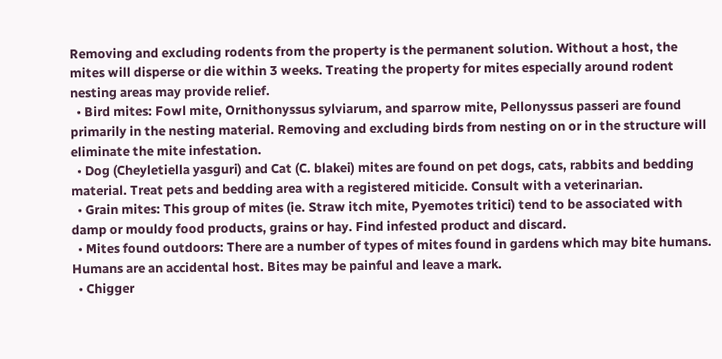Removing and excluding rodents from the property is the permanent solution. Without a host, the mites will disperse or die within 3 weeks. Treating the property for mites especially around rodent nesting areas may provide relief.
  • Bird mites: Fowl mite, Ornithonyssus sylviarum, and sparrow mite, Pellonyssus passeri are found primarily in the nesting material. Removing and excluding birds from nesting on or in the structure will eliminate the mite infestation.
  • Dog (Cheyletiella yasguri) and Cat (C. blakei) mites are found on pet dogs, cats, rabbits and bedding material. Treat pets and bedding area with a registered miticide. Consult with a veterinarian.
  • Grain mites: This group of mites (ie. Straw itch mite, Pyemotes tritici) tend to be associated with damp or mouldy food products, grains or hay. Find infested product and discard.
  • Mites found outdoors: There are a number of types of mites found in gardens which may bite humans. Humans are an accidental host. Bites may be painful and leave a mark.
  • Chigger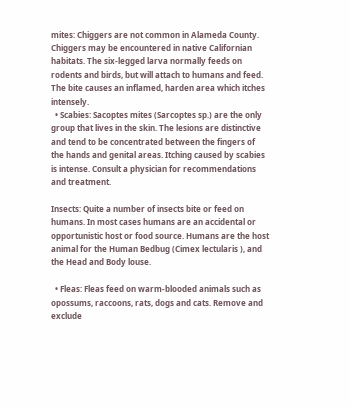mites: Chiggers are not common in Alameda County. Chiggers may be encountered in native Californian habitats. The six-legged larva normally feeds on rodents and birds, but will attach to humans and feed. The bite causes an inflamed, harden area which itches intensely.
  • Scabies: Sacoptes mites (Sarcoptes sp.) are the only group that lives in the skin. The lesions are distinctive and tend to be concentrated between the fingers of the hands and genital areas. Itching caused by scabies is intense. Consult a physician for recommendations and treatment.

Insects: Quite a number of insects bite or feed on humans. In most cases humans are an accidental or opportunistic host or food source. Humans are the host animal for the Human Bedbug (Cimex lectularis ), and the Head and Body louse.

  • Fleas: Fleas feed on warm-blooded animals such as opossums, raccoons, rats, dogs and cats. Remove and exclude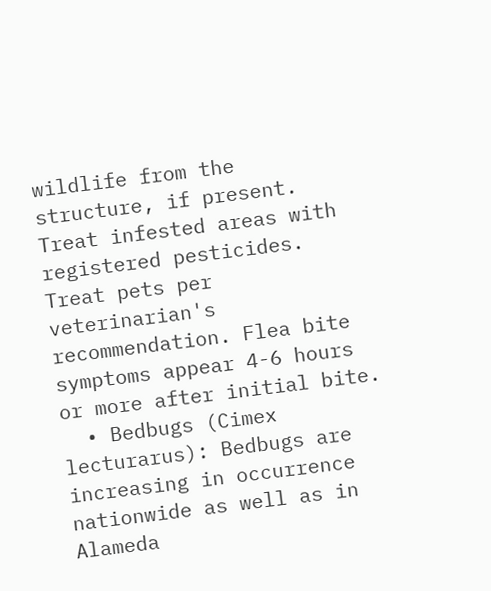wildlife from the structure, if present. Treat infested areas with registered pesticides. Treat pets per veterinarian's recommendation. Flea bite symptoms appear 4-6 hours or more after initial bite.
  • Bedbugs (Cimex lecturarus): Bedbugs are increasing in occurrence nationwide as well as in Alameda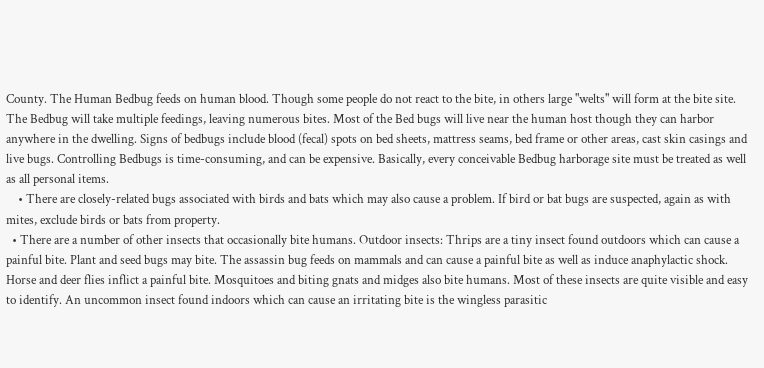County. The Human Bedbug feeds on human blood. Though some people do not react to the bite, in others large "welts" will form at the bite site. The Bedbug will take multiple feedings, leaving numerous bites. Most of the Bed bugs will live near the human host though they can harbor anywhere in the dwelling. Signs of bedbugs include blood (fecal) spots on bed sheets, mattress seams, bed frame or other areas, cast skin casings and live bugs. Controlling Bedbugs is time-consuming, and can be expensive. Basically, every conceivable Bedbug harborage site must be treated as well as all personal items.
    • There are closely-related bugs associated with birds and bats which may also cause a problem. If bird or bat bugs are suspected, again as with mites, exclude birds or bats from property.
  • There are a number of other insects that occasionally bite humans. Outdoor insects: Thrips are a tiny insect found outdoors which can cause a painful bite. Plant and seed bugs may bite. The assassin bug feeds on mammals and can cause a painful bite as well as induce anaphylactic shock. Horse and deer flies inflict a painful bite. Mosquitoes and biting gnats and midges also bite humans. Most of these insects are quite visible and easy to identify. An uncommon insect found indoors which can cause an irritating bite is the wingless parasitic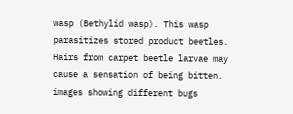wasp (Bethylid wasp). This wasp parasitizes stored product beetles. Hairs from carpet beetle larvae may cause a sensation of being bitten.
images showing different bugs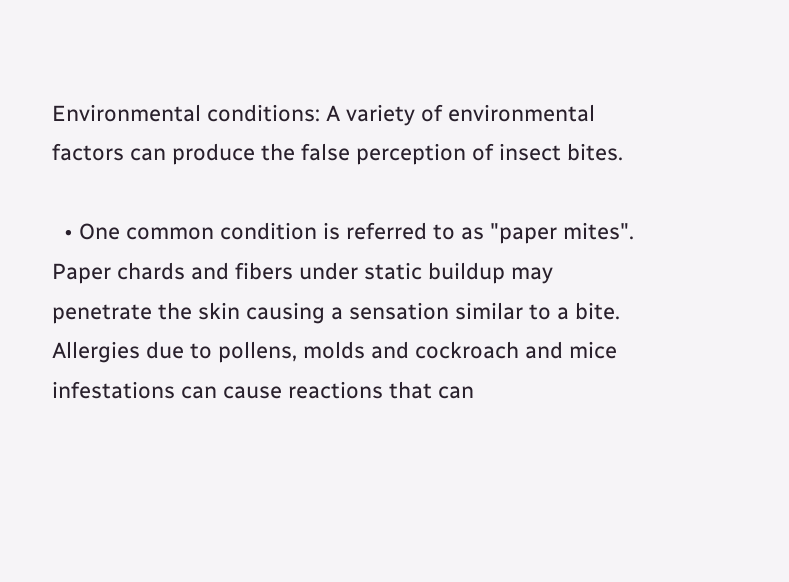Environmental conditions: A variety of environmental factors can produce the false perception of insect bites.

  • One common condition is referred to as "paper mites". Paper chards and fibers under static buildup may penetrate the skin causing a sensation similar to a bite. Allergies due to pollens, molds and cockroach and mice infestations can cause reactions that can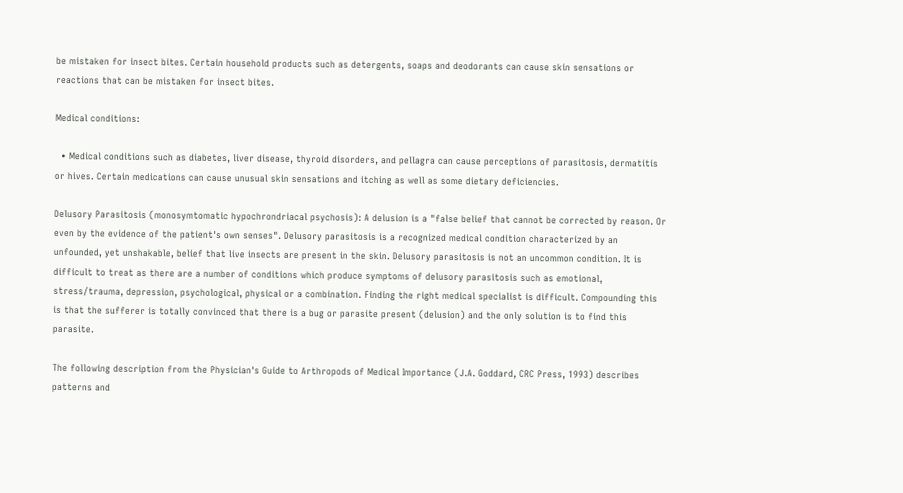be mistaken for insect bites. Certain household products such as detergents, soaps and deodorants can cause skin sensations or reactions that can be mistaken for insect bites.

Medical conditions:

  • Medical conditions such as diabetes, liver disease, thyroid disorders, and pellagra can cause perceptions of parasitosis, dermatitis or hives. Certain medications can cause unusual skin sensations and itching as well as some dietary deficiencies.

Delusory Parasitosis (monosymtomatic hypochrondriacal psychosis): A delusion is a "false belief that cannot be corrected by reason. Or even by the evidence of the patient's own senses". Delusory parasitosis is a recognized medical condition characterized by an unfounded, yet unshakable, belief that live insects are present in the skin. Delusory parasitosis is not an uncommon condition. It is difficult to treat as there are a number of conditions which produce symptoms of delusory parasitosis such as emotional, stress/trauma, depression, psychological, physical or a combination. Finding the right medical specialist is difficult. Compounding this is that the sufferer is totally convinced that there is a bug or parasite present (delusion) and the only solution is to find this parasite.

The following description from the Physician's Guide to Arthropods of Medical Importance (J.A. Goddard, CRC Press, 1993) describes patterns and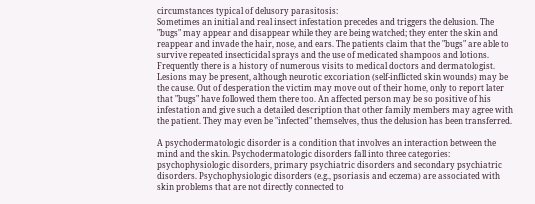circumstances typical of delusory parasitosis:
Sometimes an initial and real insect infestation precedes and triggers the delusion. The "bugs" may appear and disappear while they are being watched; they enter the skin and reappear and invade the hair, nose, and ears. The patients claim that the "bugs" are able to survive repeated insecticidal sprays and the use of medicated shampoos and lotions. Frequently there is a history of numerous visits to medical doctors and dermatologist. Lesions may be present, although neurotic excoriation (self-inflicted skin wounds) may be the cause. Out of desperation the victim may move out of their home, only to report later that "bugs" have followed them there too. An affected person may be so positive of his infestation and give such a detailed description that other family members may agree with the patient. They may even be "infected" themselves, thus the delusion has been transferred.

A psychodermatologic disorder is a condition that involves an interaction between the mind and the skin. Psychodermatologic disorders fall into three categories: psychophysiologic disorders, primary psychiatric disorders and secondary psychiatric disorders. Psychophysiologic disorders (e.g., psoriasis and eczema) are associated with skin problems that are not directly connected to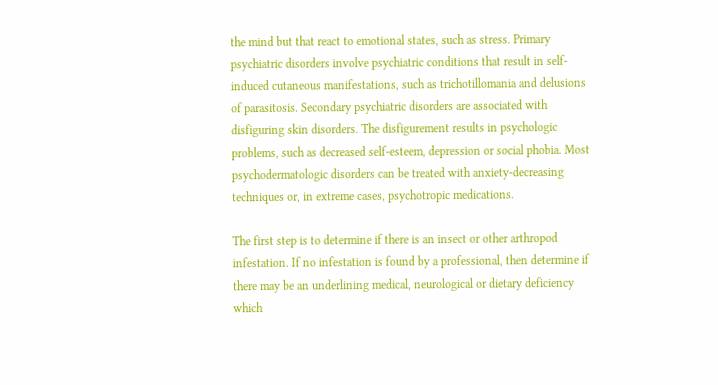the mind but that react to emotional states, such as stress. Primary psychiatric disorders involve psychiatric conditions that result in self-induced cutaneous manifestations, such as trichotillomania and delusions of parasitosis. Secondary psychiatric disorders are associated with disfiguring skin disorders. The disfigurement results in psychologic problems, such as decreased self-esteem, depression or social phobia. Most psychodermatologic disorders can be treated with anxiety-decreasing techniques or, in extreme cases, psychotropic medications.

The first step is to determine if there is an insect or other arthropod infestation. If no infestation is found by a professional, then determine if there may be an underlining medical, neurological or dietary deficiency which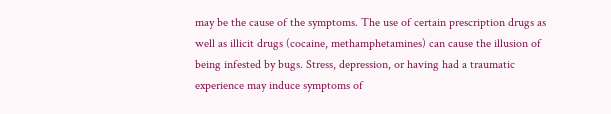may be the cause of the symptoms. The use of certain prescription drugs as well as illicit drugs (cocaine, methamphetamines) can cause the illusion of being infested by bugs. Stress, depression, or having had a traumatic experience may induce symptoms of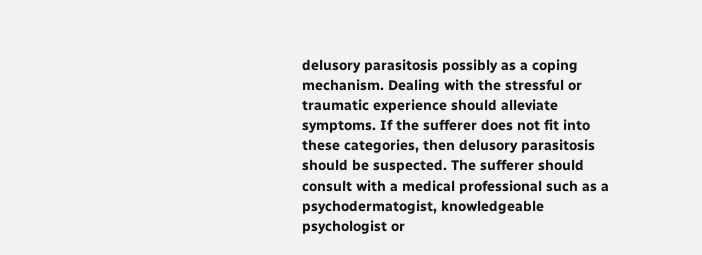delusory parasitosis possibly as a coping mechanism. Dealing with the stressful or traumatic experience should alleviate symptoms. If the sufferer does not fit into these categories, then delusory parasitosis should be suspected. The sufferer should consult with a medical professional such as a psychodermatogist, knowledgeable psychologist or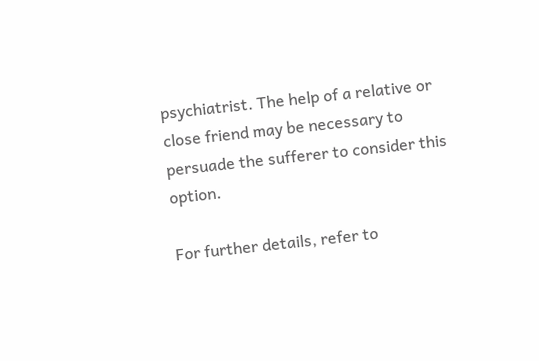psychiatrist. The help of a relative or close friend may be necessary to persuade the sufferer to consider this option.

For further details, refer to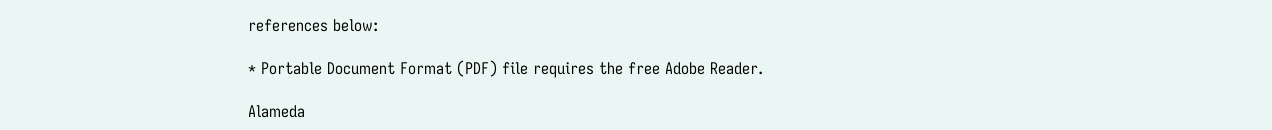references below:

* Portable Document Format (PDF) file requires the free Adobe Reader.

Alameda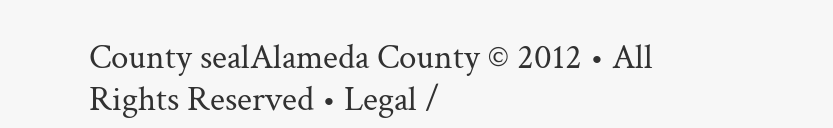County sealAlameda County © 2012 • All Rights Reserved • Legal /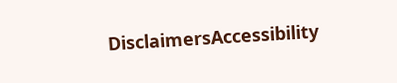DisclaimersAccessibility